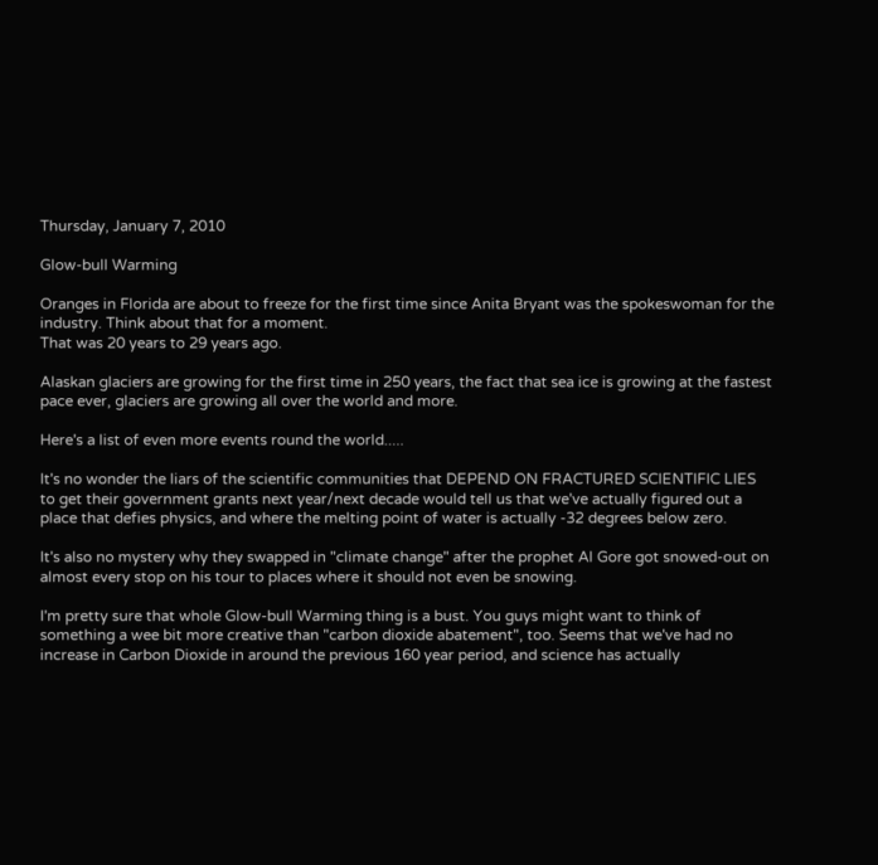Thursday, January 7, 2010

Glow-bull Warming

Oranges in Florida are about to freeze for the first time since Anita Bryant was the spokeswoman for the industry. Think about that for a moment.
That was 20 years to 29 years ago.

Alaskan glaciers are growing for the first time in 250 years, the fact that sea ice is growing at the fastest pace ever, glaciers are growing all over the world and more.

Here's a list of even more events round the world.....

It's no wonder the liars of the scientific communities that DEPEND ON FRACTURED SCIENTIFIC LIES to get their government grants next year/next decade would tell us that we've actually figured out a place that defies physics, and where the melting point of water is actually -32 degrees below zero.

It's also no mystery why they swapped in "climate change" after the prophet Al Gore got snowed-out on almost every stop on his tour to places where it should not even be snowing.

I'm pretty sure that whole Glow-bull Warming thing is a bust. You guys might want to think of something a wee bit more creative than "carbon dioxide abatement", too. Seems that we've had no increase in Carbon Dioxide in around the previous 160 year period, and science has actually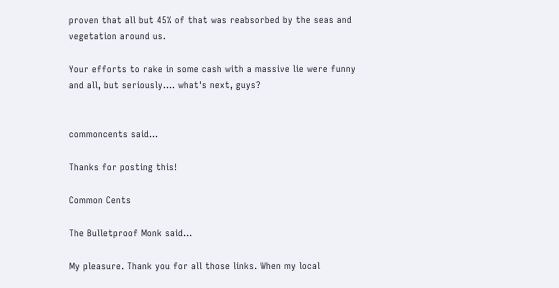proven that all but 45% of that was reabsorbed by the seas and vegetation around us.

Your efforts to rake in some cash with a massive lie were funny and all, but seriously.... what's next, guys?


commoncents said...

Thanks for posting this!

Common Cents

The Bulletproof Monk said...

My pleasure. Thank you for all those links. When my local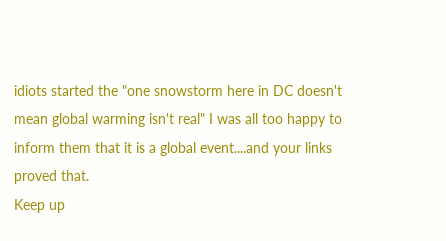idiots started the "one snowstorm here in DC doesn't mean global warming isn't real" I was all too happy to inform them that it is a global event....and your links proved that.
Keep up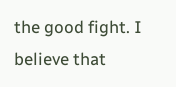the good fight. I believe that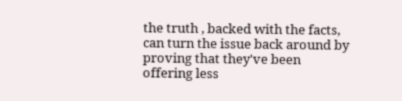the truth , backed with the facts, can turn the issue back around by proving that they've been offering less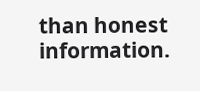than honest information.